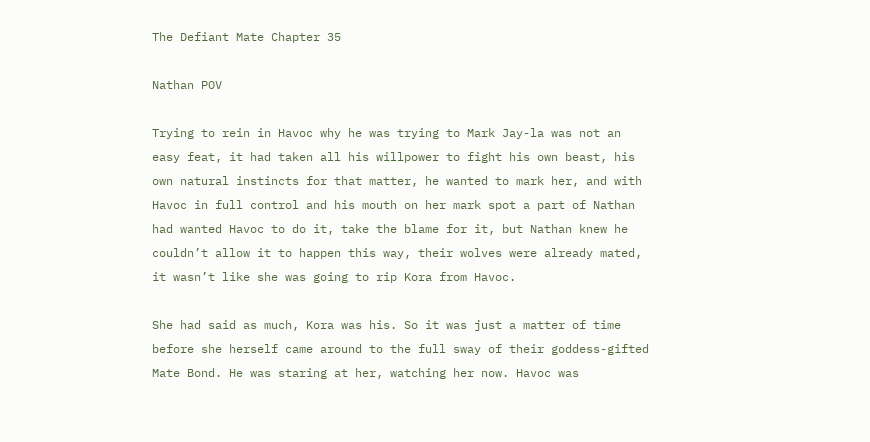The Defiant Mate Chapter 35

Nathan POV

Trying to rein in Havoc why he was trying to Mark Jay-la was not an easy feat, it had taken all his willpower to fight his own beast, his own natural instincts for that matter, he wanted to mark her, and with Havoc in full control and his mouth on her mark spot a part of Nathan had wanted Havoc to do it, take the blame for it, but Nathan knew he couldn’t allow it to happen this way, their wolves were already mated, it wasn’t like she was going to rip Kora from Havoc.

She had said as much, Kora was his. So it was just a matter of time before she herself came around to the full sway of their goddess-gifted Mate Bond. He was staring at her, watching her now. Havoc was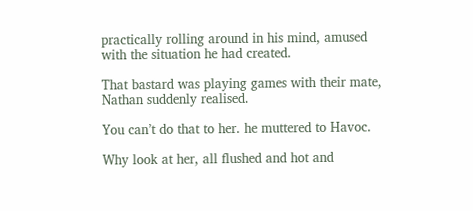practically rolling around in his mind, amused with the situation he had created.

That bastard was playing games with their mate, Nathan suddenly realised.

You can’t do that to her. he muttered to Havoc.

Why look at her, all flushed and hot and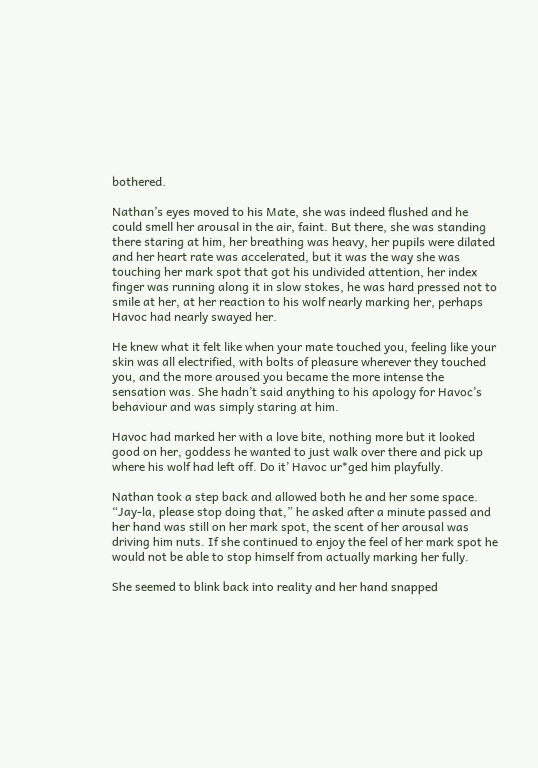bothered.

Nathan’s eyes moved to his Mate, she was indeed flushed and he could smell her arousal in the air, faint. But there, she was standing there staring at him, her breathing was heavy, her pupils were dilated and her heart rate was accelerated, but it was the way she was touching her mark spot that got his undivided attention, her index finger was running along it in slow stokes, he was hard pressed not to smile at her, at her reaction to his wolf nearly marking her, perhaps Havoc had nearly swayed her.

He knew what it felt like when your mate touched you, feeling like your skin was all electrified, with bolts of pleasure wherever they touched you, and the more aroused you became the more intense the sensation was. She hadn’t said anything to his apology for Havoc’s behaviour and was simply staring at him.

Havoc had marked her with a love bite, nothing more but it looked good on her, goddess he wanted to just walk over there and pick up where his wolf had left off. Do it’ Havoc ur*ged him playfully.

Nathan took a step back and allowed both he and her some space. “Jay-la, please stop doing that,” he asked after a minute passed and her hand was still on her mark spot, the scent of her arousal was driving him nuts. If she continued to enjoy the feel of her mark spot he would not be able to stop himself from actually marking her fully.

She seemed to blink back into reality and her hand snapped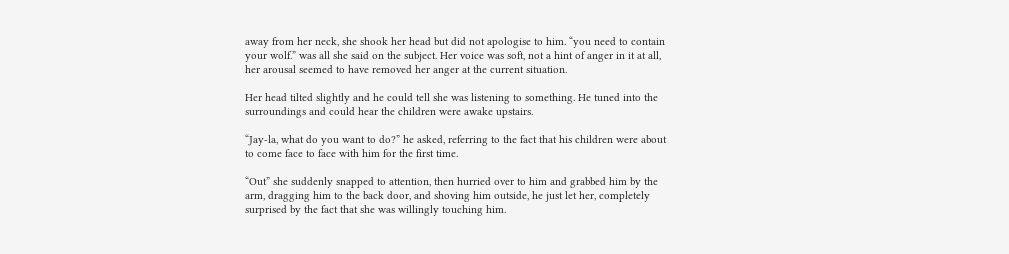away from her neck, she shook her head but did not apologise to him. “you need to contain your wolf.” was all she said on the subject. Her voice was soft, not a hint of anger in it at all, her arousal seemed to have removed her anger at the current situation.

Her head tilted slightly and he could tell she was listening to something. He tuned into the surroundings and could hear the children were awake upstairs.

“Jay-la, what do you want to do?” he asked, referring to the fact that his children were about to come face to face with him for the first time.

“Out” she suddenly snapped to attention, then hurried over to him and grabbed him by the arm, dragging him to the back door, and shoving him outside, he just let her, completely surprised by the fact that she was willingly touching him.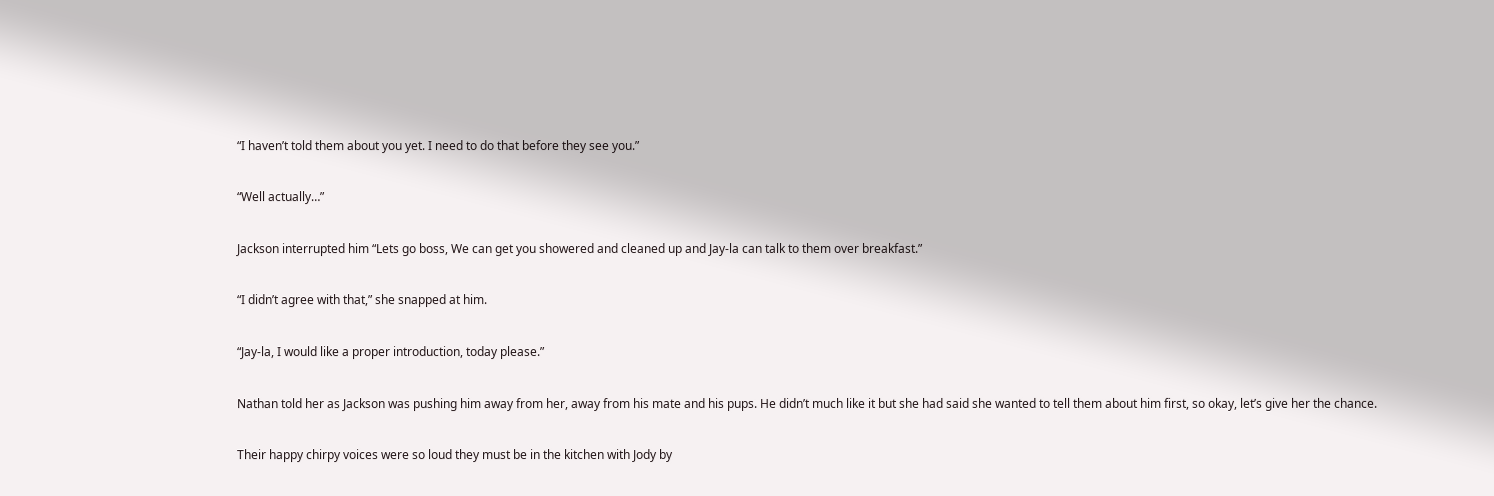“I haven’t told them about you yet. I need to do that before they see you.”

“Well actually…”

Jackson interrupted him “Lets go boss, We can get you showered and cleaned up and Jay-la can talk to them over breakfast.”

“I didn’t agree with that,” she snapped at him.

“Jay-la, I would like a proper introduction, today please.”

Nathan told her as Jackson was pushing him away from her, away from his mate and his pups. He didn’t much like it but she had said she wanted to tell them about him first, so okay, let’s give her the chance.

Their happy chirpy voices were so loud they must be in the kitchen with Jody by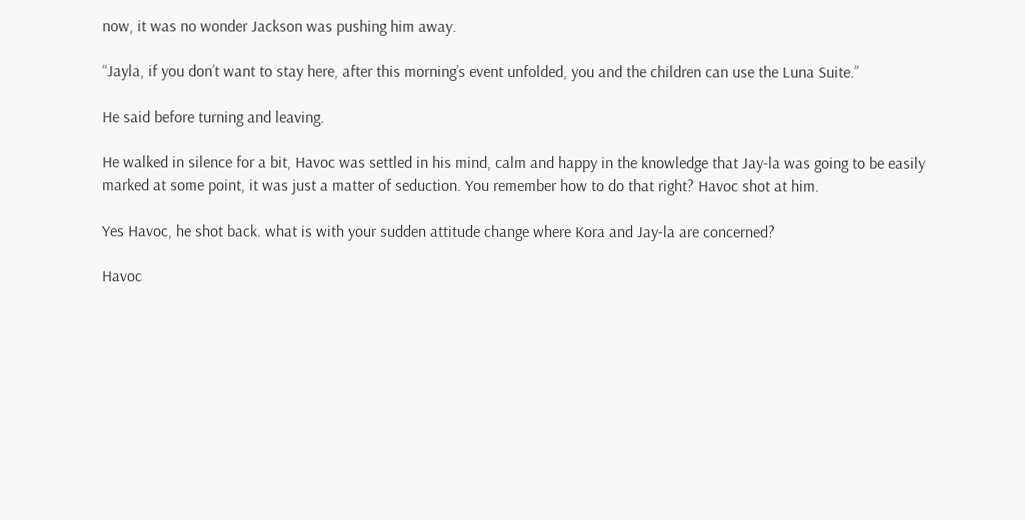now, it was no wonder Jackson was pushing him away.

“Jayla, if you don’t want to stay here, after this morning’s event unfolded, you and the children can use the Luna Suite.”

He said before turning and leaving.

He walked in silence for a bit, Havoc was settled in his mind, calm and happy in the knowledge that Jay-la was going to be easily marked at some point, it was just a matter of seduction. You remember how to do that right? Havoc shot at him.

Yes Havoc, he shot back. what is with your sudden attitude change where Kora and Jay-la are concerned?

Havoc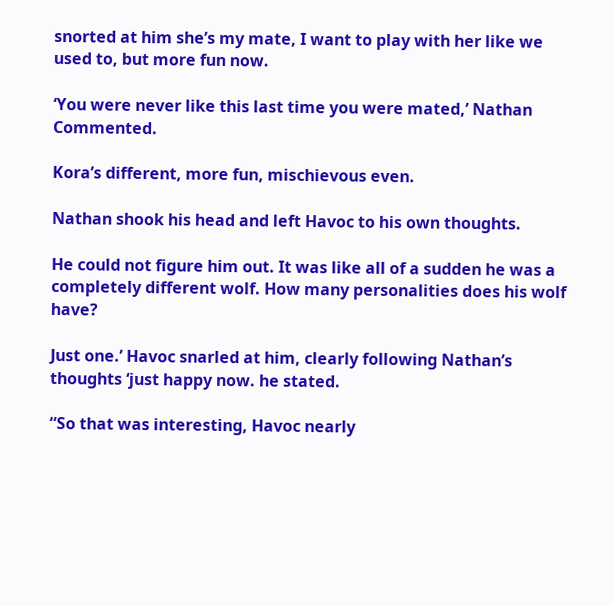snorted at him she’s my mate, I want to play with her like we used to, but more fun now.

‘You were never like this last time you were mated,’ Nathan Commented.

Kora’s different, more fun, mischievous even.

Nathan shook his head and left Havoc to his own thoughts.

He could not figure him out. It was like all of a sudden he was a completely different wolf. How many personalities does his wolf have?

Just one.’ Havoc snarled at him, clearly following Nathan’s thoughts ‘just happy now. he stated.

“So that was interesting, Havoc nearly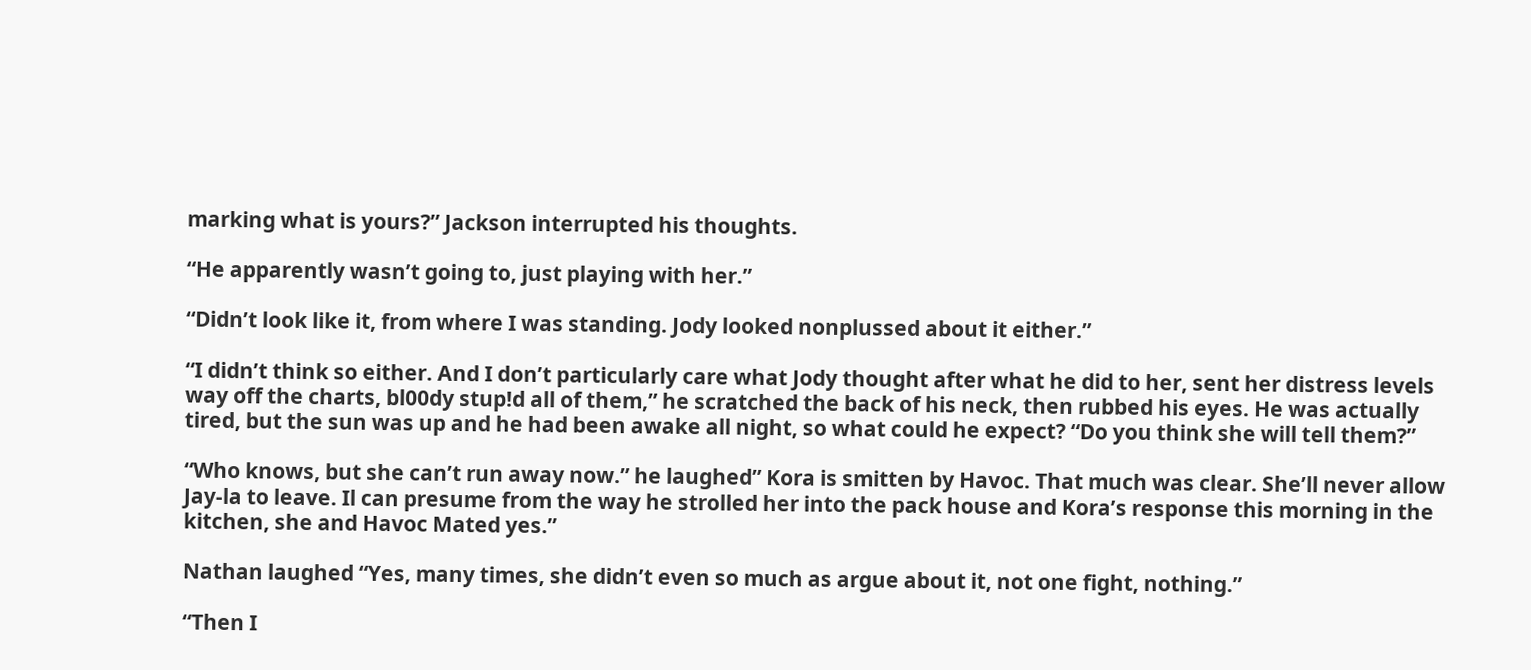marking what is yours?” Jackson interrupted his thoughts.

“He apparently wasn’t going to, just playing with her.”

“Didn’t look like it, from where I was standing. Jody looked nonplussed about it either.”

“I didn’t think so either. And I don’t particularly care what Jody thought after what he did to her, sent her distress levels way off the charts, bl00dy stup!d all of them,” he scratched the back of his neck, then rubbed his eyes. He was actually tired, but the sun was up and he had been awake all night, so what could he expect? “Do you think she will tell them?”

“Who knows, but she can’t run away now.” he laughed” Kora is smitten by Havoc. That much was clear. She’ll never allow Jay-la to leave. Il can presume from the way he strolled her into the pack house and Kora’s response this morning in the kitchen, she and Havoc Mated yes.”

Nathan laughed “Yes, many times, she didn’t even so much as argue about it, not one fight, nothing.”

“Then I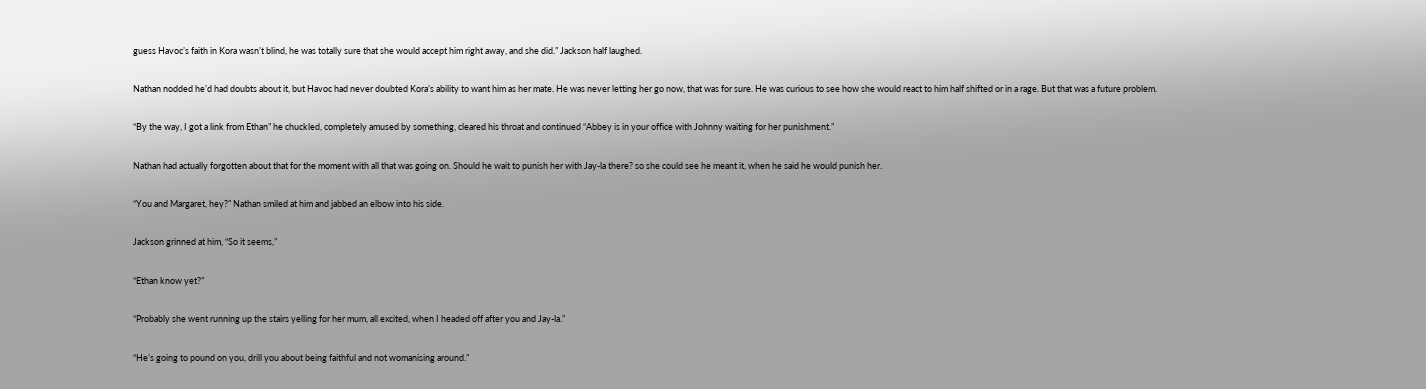guess Havoc’s faith in Kora wasn’t blind, he was totally sure that she would accept him right away, and she did.” Jackson half laughed.

Nathan nodded he’d had doubts about it, but Havoc had never doubted Kora’s ability to want him as her mate. He was never letting her go now, that was for sure. He was curious to see how she would react to him half shifted or in a rage. But that was a future problem.

“By the way, I got a link from Ethan” he chuckled, completely amused by something, cleared his throat and continued “Abbey is in your office with Johnny waiting for her punishment.”

Nathan had actually forgotten about that for the moment with all that was going on. Should he wait to punish her with Jay-la there? so she could see he meant it, when he said he would punish her.

“You and Margaret, hey?” Nathan smiled at him and jabbed an elbow into his side.

Jackson grinned at him, “So it seems,”

“Ethan know yet?”

“Probably she went running up the stairs yelling for her mum, all excited, when I headed off after you and Jay-la.”

“He’s going to pound on you, drill you about being faithful and not womanising around.”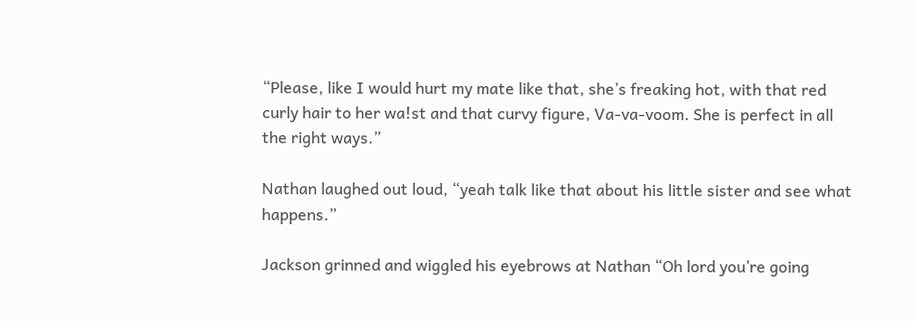“Please, like I would hurt my mate like that, she’s freaking hot, with that red curly hair to her wa!st and that curvy figure, Va-va-voom. She is perfect in all the right ways.”

Nathan laughed out loud, “yeah talk like that about his little sister and see what happens.”

Jackson grinned and wiggled his eyebrows at Nathan “Oh lord you’re going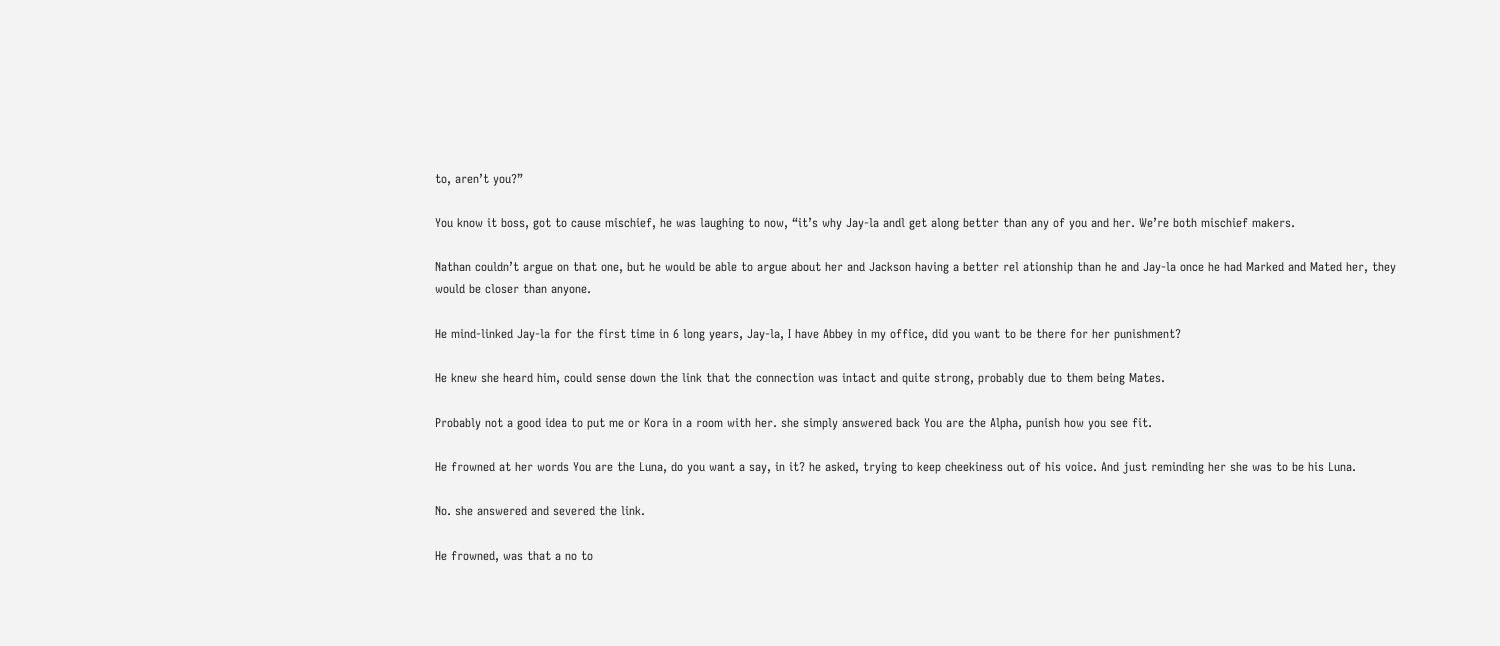to, aren’t you?”

You know it boss, got to cause mischief, he was laughing to now, “it’s why Jay-la andl get along better than any of you and her. We’re both mischief makers.

Nathan couldn’t argue on that one, but he would be able to argue about her and Jackson having a better rel ationship than he and Jay-la once he had Marked and Mated her, they would be closer than anyone.

He mind-linked Jay-la for the first time in 6 long years, Jay-la, I have Abbey in my office, did you want to be there for her punishment?

He knew she heard him, could sense down the link that the connection was intact and quite strong, probably due to them being Mates.

Probably not a good idea to put me or Kora in a room with her. she simply answered back You are the Alpha, punish how you see fit.

He frowned at her words You are the Luna, do you want a say, in it? he asked, trying to keep cheekiness out of his voice. And just reminding her she was to be his Luna.

No. she answered and severed the link.

He frowned, was that a no to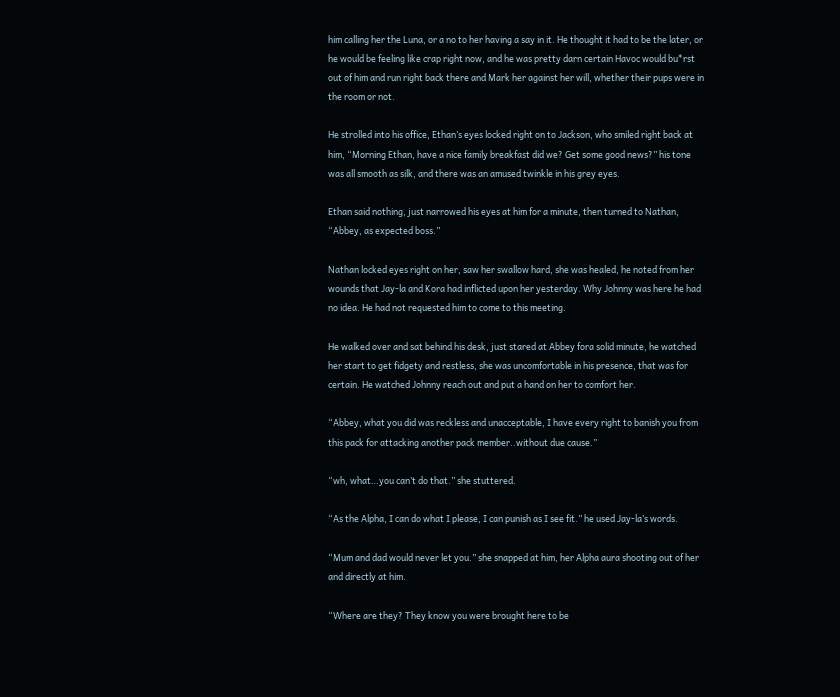him calling her the Luna, or a no to her having a say in it. He thought it had to be the later, or he would be feeling like crap right now, and he was pretty darn certain Havoc would bu*rst out of him and run right back there and Mark her against her will, whether their pups were in the room or not.

He strolled into his office, Ethan’s eyes locked right on to Jackson, who smiled right back at him, “Morning Ethan, have a nice family breakfast did we? Get some good news?” his tone was all smooth as silk, and there was an amused twinkle in his grey eyes.

Ethan said nothing, just narrowed his eyes at him for a minute, then turned to Nathan, “Abbey, as expected boss.”

Nathan locked eyes right on her, saw her swallow hard, she was healed, he noted from her wounds that Jay-la and Kora had inflicted upon her yesterday. Why Johnny was here he had no idea. He had not requested him to come to this meeting.

He walked over and sat behind his desk, just stared at Abbey fora solid minute, he watched her start to get fidgety and restless, she was uncomfortable in his presence, that was for certain. He watched Johnny reach out and put a hand on her to comfort her.

“Abbey, what you did was reckless and unacceptable, I have every right to banish you from this pack for attacking another pack member..without due cause.”

“wh, what…you can’t do that.” she stuttered.

“As the Alpha, I can do what I please, I can punish as I see fit.” he used Jay-la’s words.

“Mum and dad would never let you.” she snapped at him, her Alpha aura shooting out of her and directly at him.

“Where are they? They know you were brought here to be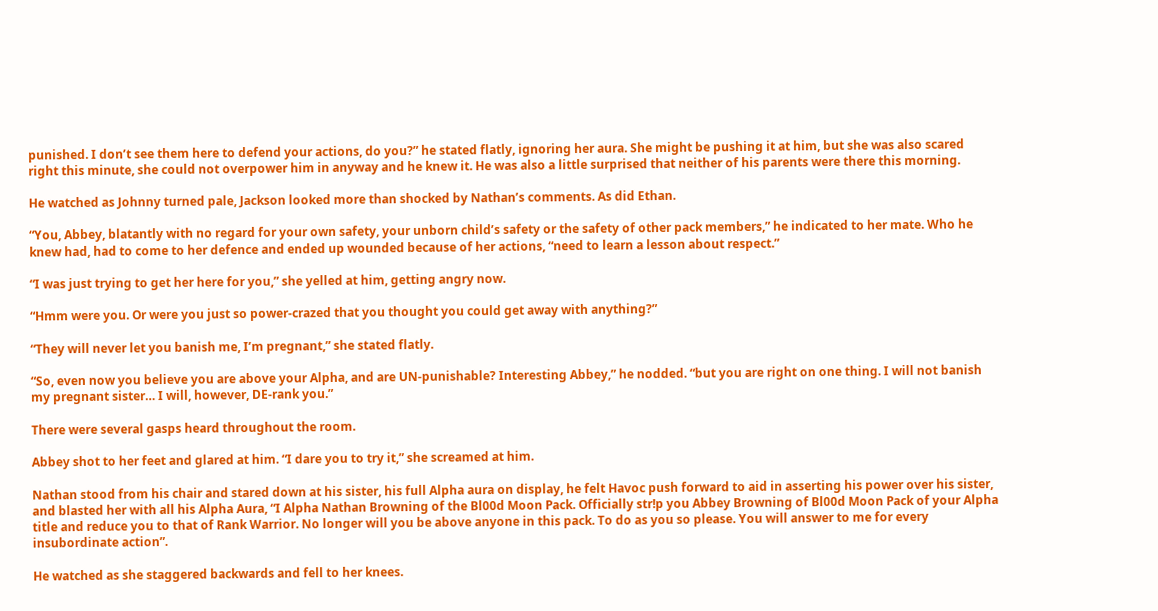punished. I don’t see them here to defend your actions, do you?” he stated flatly, ignoring her aura. She might be pushing it at him, but she was also scared right this minute, she could not overpower him in anyway and he knew it. He was also a little surprised that neither of his parents were there this morning.

He watched as Johnny turned pale, Jackson looked more than shocked by Nathan’s comments. As did Ethan.

“You, Abbey, blatantly with no regard for your own safety, your unborn child’s safety or the safety of other pack members,” he indicated to her mate. Who he knew had, had to come to her defence and ended up wounded because of her actions, “need to learn a lesson about respect.”

“I was just trying to get her here for you,” she yelled at him, getting angry now.

“Hmm were you. Or were you just so power-crazed that you thought you could get away with anything?”

“They will never let you banish me, I’m pregnant,” she stated flatly.

“So, even now you believe you are above your Alpha, and are UN-punishable? Interesting Abbey,” he nodded. “but you are right on one thing. I will not banish my pregnant sister… I will, however, DE-rank you.”

There were several gasps heard throughout the room.

Abbey shot to her feet and glared at him. “I dare you to try it,” she screamed at him.

Nathan stood from his chair and stared down at his sister, his full Alpha aura on display, he felt Havoc push forward to aid in asserting his power over his sister, and blasted her with all his Alpha Aura, “I Alpha Nathan Browning of the Bl00d Moon Pack. Officially str!p you Abbey Browning of Bl00d Moon Pack of your Alpha title and reduce you to that of Rank Warrior. No longer will you be above anyone in this pack. To do as you so please. You will answer to me for every insubordinate action”.

He watched as she staggered backwards and fell to her knees.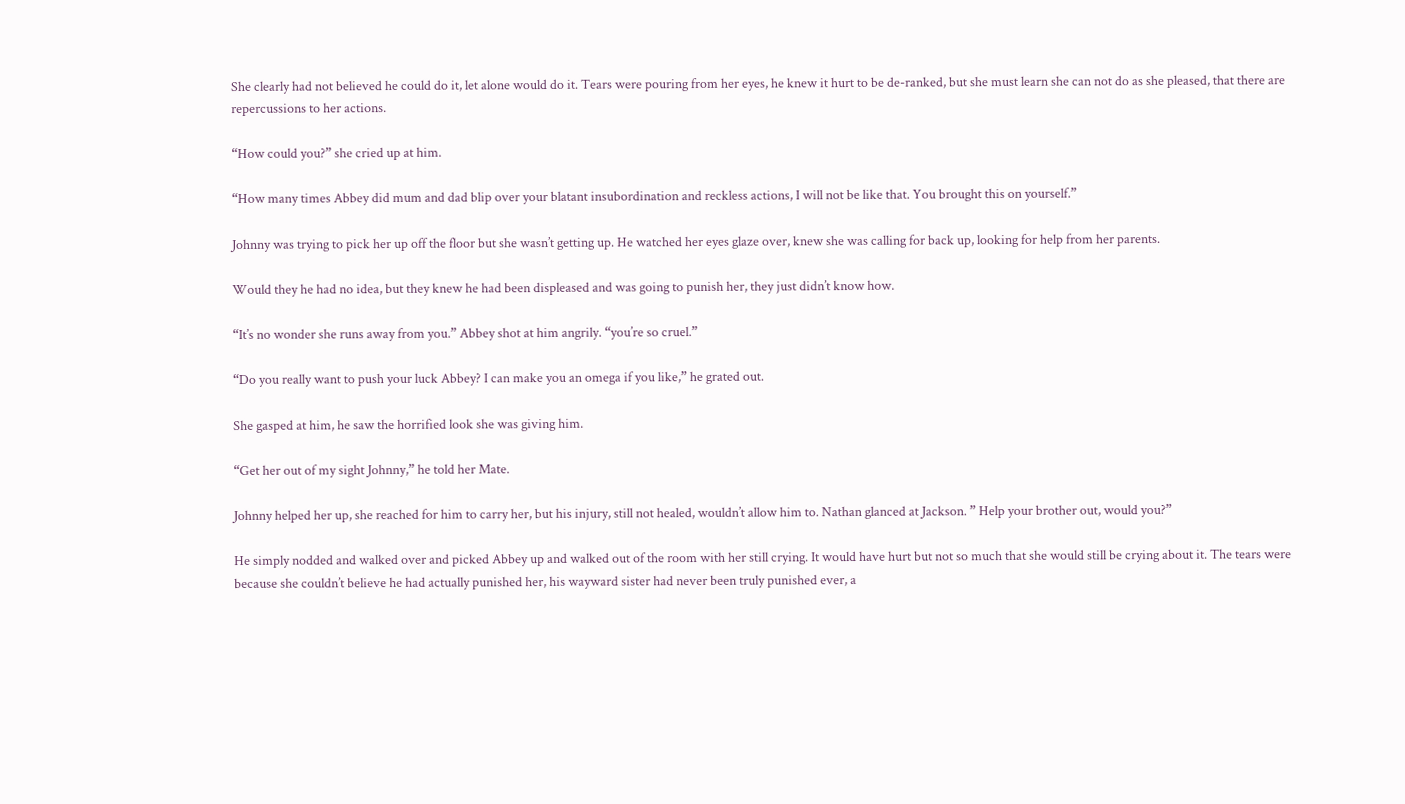She clearly had not believed he could do it, let alone would do it. Tears were pouring from her eyes, he knew it hurt to be de-ranked, but she must learn she can not do as she pleased, that there are repercussions to her actions.

“How could you?” she cried up at him.

“How many times Abbey did mum and dad blip over your blatant insubordination and reckless actions, I will not be like that. You brought this on yourself.”

Johnny was trying to pick her up off the floor but she wasn’t getting up. He watched her eyes glaze over, knew she was calling for back up, looking for help from her parents.

Would they he had no idea, but they knew he had been displeased and was going to punish her, they just didn’t know how.

“It’s no wonder she runs away from you.” Abbey shot at him angrily. “you’re so cruel.”

“Do you really want to push your luck Abbey? I can make you an omega if you like,” he grated out.

She gasped at him, he saw the horrified look she was giving him.

“Get her out of my sight Johnny,” he told her Mate.

Johnny helped her up, she reached for him to carry her, but his injury, still not healed, wouldn’t allow him to. Nathan glanced at Jackson. ” Help your brother out, would you?”

He simply nodded and walked over and picked Abbey up and walked out of the room with her still crying. It would have hurt but not so much that she would still be crying about it. The tears were because she couldn’t believe he had actually punished her, his wayward sister had never been truly punished ever, a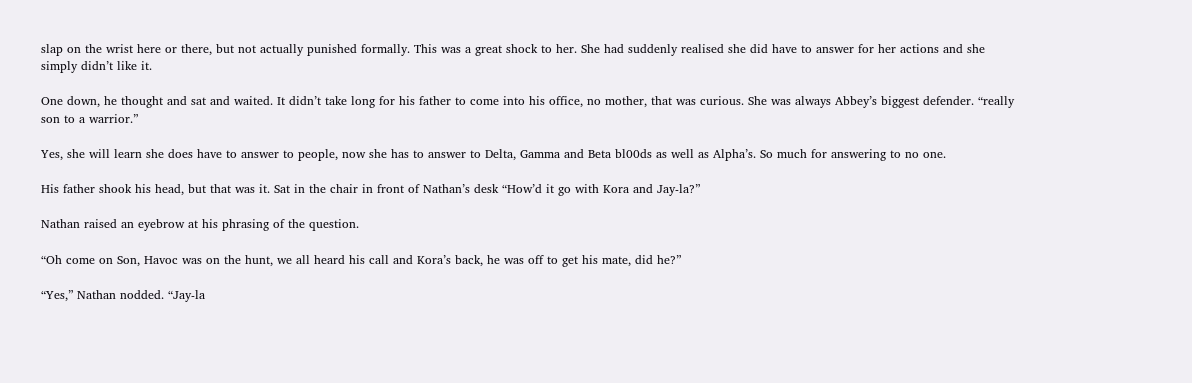slap on the wrist here or there, but not actually punished formally. This was a great shock to her. She had suddenly realised she did have to answer for her actions and she simply didn’t like it.

One down, he thought and sat and waited. It didn’t take long for his father to come into his office, no mother, that was curious. She was always Abbey’s biggest defender. “really son to a warrior.”

Yes, she will learn she does have to answer to people, now she has to answer to Delta, Gamma and Beta bl00ds as well as Alpha’s. So much for answering to no one.

His father shook his head, but that was it. Sat in the chair in front of Nathan’s desk “How’d it go with Kora and Jay-la?”

Nathan raised an eyebrow at his phrasing of the question.

“Oh come on Son, Havoc was on the hunt, we all heard his call and Kora’s back, he was off to get his mate, did he?”

“Yes,” Nathan nodded. “Jay-la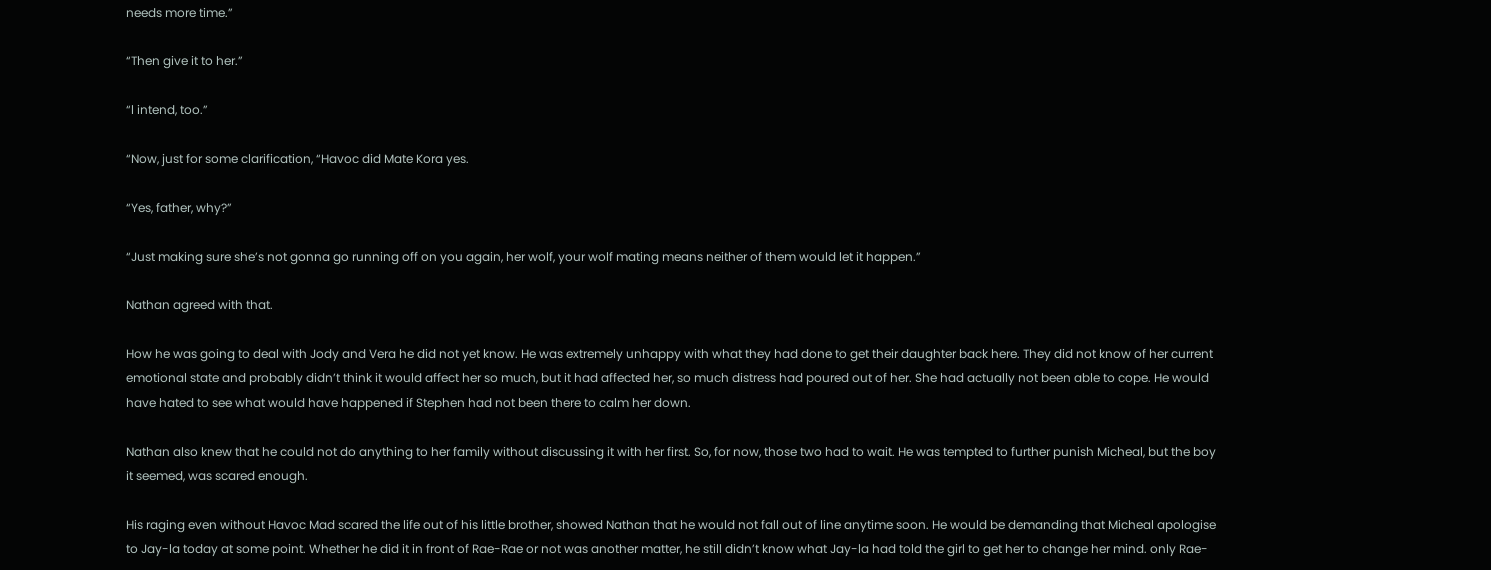needs more time.”

“Then give it to her.”

“l intend, too.”

“Now, just for some clarification, “Havoc did Mate Kora yes.

“Yes, father, why?”

“Just making sure she’s not gonna go running off on you again, her wolf, your wolf mating means neither of them would let it happen.”

Nathan agreed with that.

How he was going to deal with Jody and Vera he did not yet know. He was extremely unhappy with what they had done to get their daughter back here. They did not know of her current emotional state and probably didn’t think it would affect her so much, but it had affected her, so much distress had poured out of her. She had actually not been able to cope. He would have hated to see what would have happened if Stephen had not been there to calm her down.

Nathan also knew that he could not do anything to her family without discussing it with her first. So, for now, those two had to wait. He was tempted to further punish Micheal, but the boy it seemed, was scared enough.

His raging even without Havoc Mad scared the life out of his little brother, showed Nathan that he would not fall out of line anytime soon. He would be demanding that Micheal apologise to Jay-la today at some point. Whether he did it in front of Rae-Rae or not was another matter, he still didn’t know what Jay-la had told the girl to get her to change her mind. only Rae-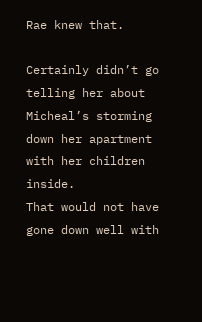Rae knew that.

Certainly didn’t go telling her about Micheal’s storming down her apartment with her children inside.
That would not have gone down well with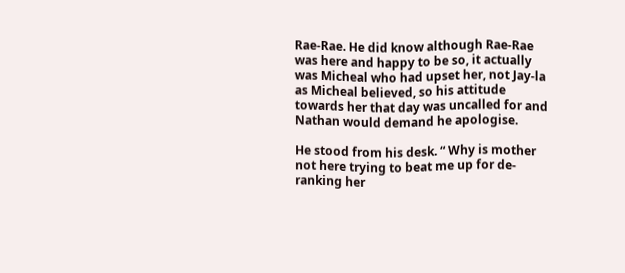Rae-Rae. He did know although Rae-Rae was here and happy to be so, it actually was Micheal who had upset her, not Jay-la as Micheal believed, so his attitude towards her that day was uncalled for and Nathan would demand he apologise.

He stood from his desk. “ Why is mother not here trying to beat me up for de-ranking her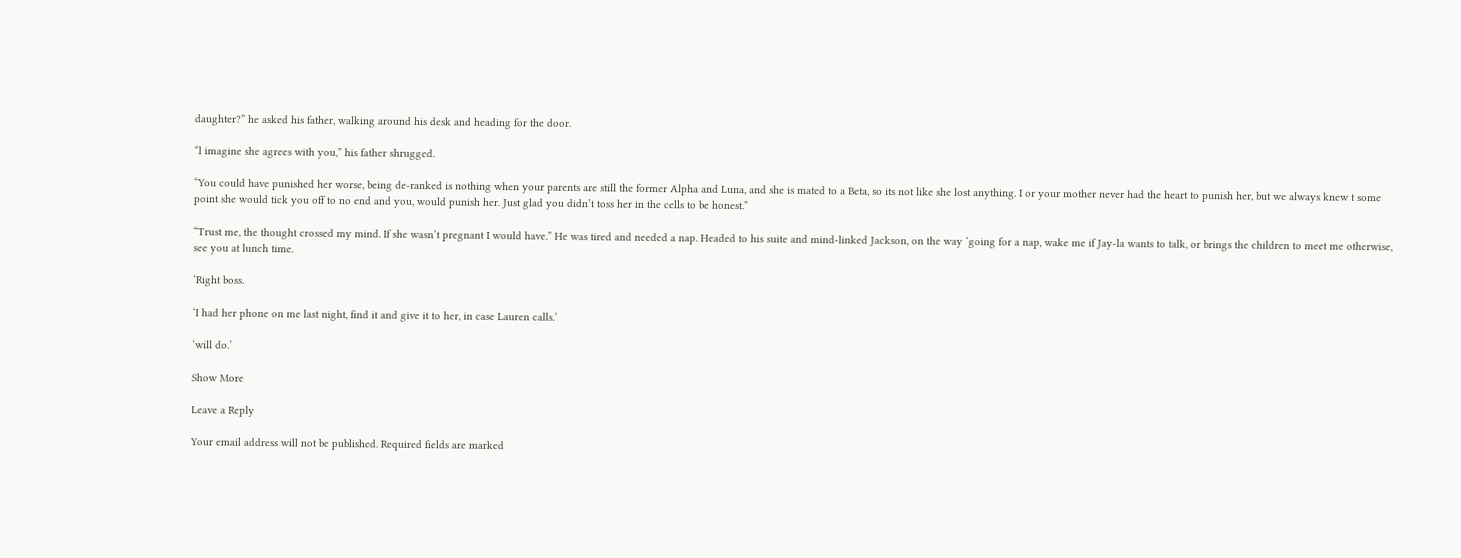daughter?” he asked his father, walking around his desk and heading for the door.

“l imagine she agrees with you,” his father shrugged.

“You could have punished her worse, being de-ranked is nothing when your parents are still the former Alpha and Luna, and she is mated to a Beta, so its not like she lost anything. I or your mother never had the heart to punish her, but we always knew t some point she would tick you off to no end and you, would punish her. Just glad you didn’t toss her in the cells to be honest.”

“Trust me, the thought crossed my mind. If she wasn’t pregnant I would have.” He was tired and needed a nap. Headed to his suite and mind-linked Jackson, on the way ‘going for a nap, wake me if Jay-la wants to talk, or brings the children to meet me otherwise, see you at lunch time.

‘Right boss.

‘I had her phone on me last night, find it and give it to her, in case Lauren calls.’

‘will do.’

Show More

Leave a Reply

Your email address will not be published. Required fields are marked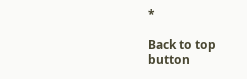*

Back to top button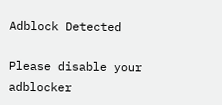Adblock Detected

Please disable your adblocker